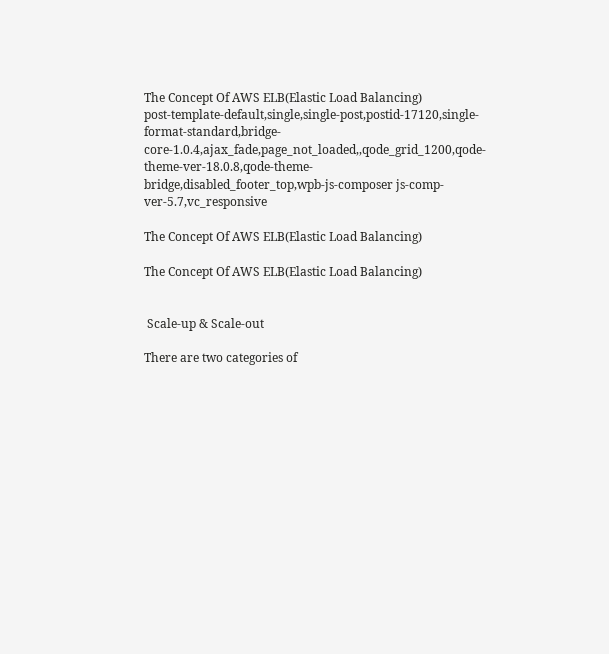The Concept Of AWS ELB(Elastic Load Balancing)
post-template-default,single,single-post,postid-17120,single-format-standard,bridge-core-1.0.4,ajax_fade,page_not_loaded,,qode_grid_1200,qode-theme-ver-18.0.8,qode-theme-bridge,disabled_footer_top,wpb-js-composer js-comp-ver-5.7,vc_responsive

The Concept Of AWS ELB(Elastic Load Balancing)

The Concept Of AWS ELB(Elastic Load Balancing)


 Scale-up & Scale-out

There are two categories of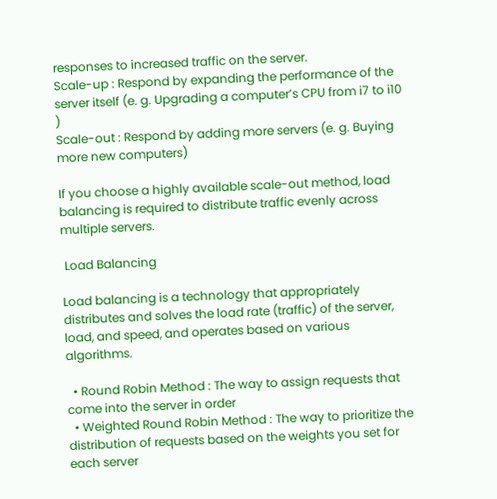responses to increased traffic on the server.
Scale-up : Respond by expanding the performance of the server itself (e. g. Upgrading a computer’s CPU from i7 to i10 )
Scale-out : Respond by adding more servers (e. g. Buying more new computers)

If you choose a highly available scale-out method, load balancing is required to distribute traffic evenly across multiple servers.

 Load Balancing

Load balancing is a technology that appropriately distributes and solves the load rate (traffic) of the server, load, and speed, and operates based on various algorithms.

  • Round Robin Method : The way to assign requests that come into the server in order
  • Weighted Round Robin Method : The way to prioritize the distribution of requests based on the weights you set for each server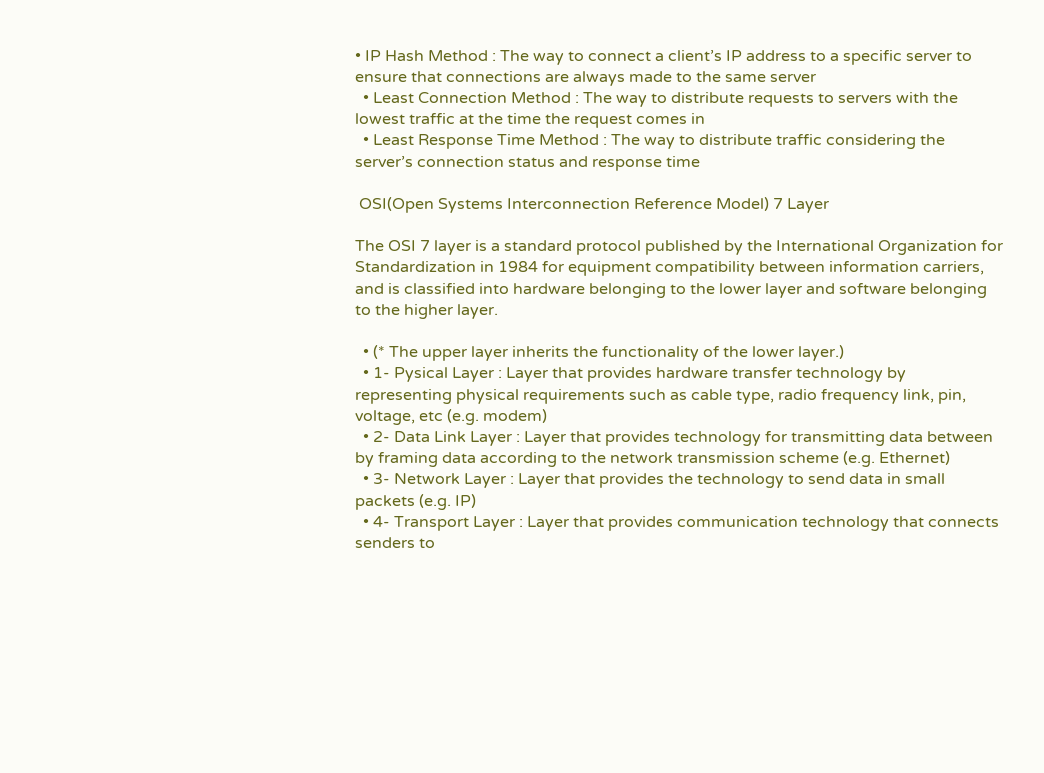• IP Hash Method : The way to connect a client’s IP address to a specific server to ensure that connections are always made to the same server
  • Least Connection Method : The way to distribute requests to servers with the lowest traffic at the time the request comes in
  • Least Response Time Method : The way to distribute traffic considering the server’s connection status and response time

 OSI(Open Systems Interconnection Reference Model) 7 Layer

The OSI 7 layer is a standard protocol published by the International Organization for Standardization in 1984 for equipment compatibility between information carriers, and is classified into hardware belonging to the lower layer and software belonging to the higher layer.

  • (* The upper layer inherits the functionality of the lower layer.)
  • 1- Pysical Layer : Layer that provides hardware transfer technology by representing physical requirements such as cable type, radio frequency link, pin, voltage, etc (e.g. modem)
  • 2- Data Link Layer : Layer that provides technology for transmitting data between by framing data according to the network transmission scheme (e.g. Ethernet)
  • 3- Network Layer : Layer that provides the technology to send data in small packets (e.g. IP)
  • 4- Transport Layer : Layer that provides communication technology that connects senders to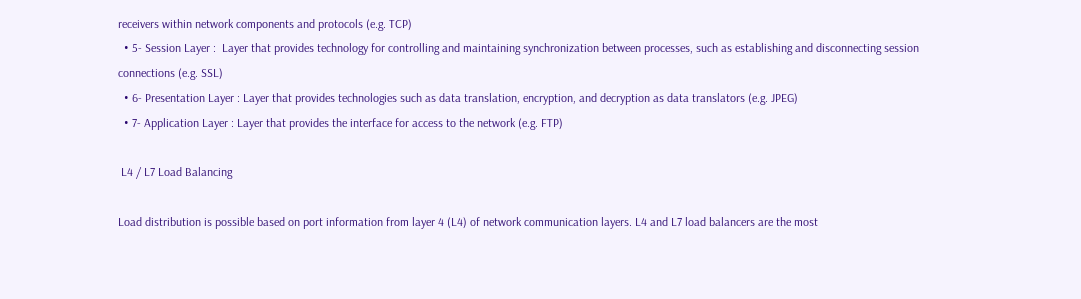receivers within network components and protocols (e.g. TCP)
  • 5- Session Layer :  Layer that provides technology for controlling and maintaining synchronization between processes, such as establishing and disconnecting session connections (e.g. SSL)
  • 6- Presentation Layer : Layer that provides technologies such as data translation, encryption, and decryption as data translators (e.g. JPEG)
  • 7- Application Layer : Layer that provides the interface for access to the network (e.g. FTP)

 L4 / L7 Load Balancing

Load distribution is possible based on port information from layer 4 (L4) of network communication layers. L4 and L7 load balancers are the most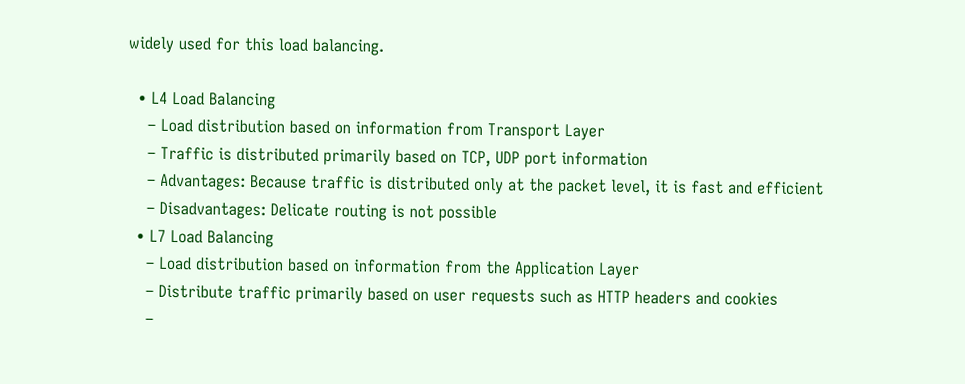widely used for this load balancing.

  • L4 Load Balancing
    – Load distribution based on information from Transport Layer
    – Traffic is distributed primarily based on TCP, UDP port information
    – Advantages: Because traffic is distributed only at the packet level, it is fast and efficient
    – Disadvantages: Delicate routing is not possible
  • L7 Load Balancing
    – Load distribution based on information from the Application Layer
    – Distribute traffic primarily based on user requests such as HTTP headers and cookies
    –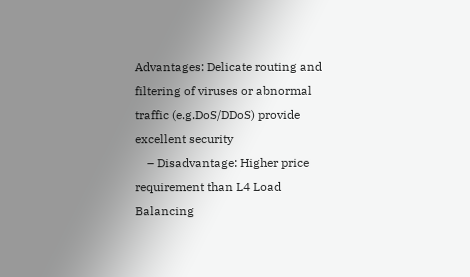Advantages: Delicate routing and filtering of viruses or abnormal traffic (e.g.DoS/DDoS) provide excellent security
    – Disadvantage: Higher price requirement than L4 Load Balancing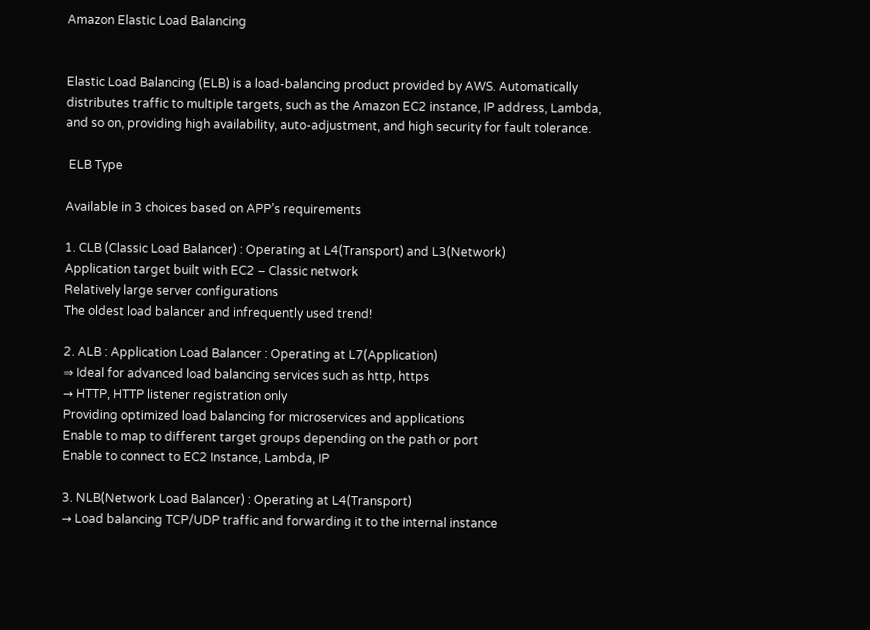Amazon Elastic Load Balancing


Elastic Load Balancing (ELB) is a load-balancing product provided by AWS. Automatically distributes traffic to multiple targets, such as the Amazon EC2 instance, IP address, Lambda, and so on, providing high availability, auto-adjustment, and high security for fault tolerance.

 ELB Type

Available in 3 choices based on APP’s requirements

1. CLB (Classic Load Balancer) : Operating at L4(Transport) and L3(Network)
Application target built with EC2 – Classic network
Relatively large server configurations
The oldest load balancer and infrequently used trend!

2. ALB : Application Load Balancer : Operating at L7(Application)
⇒ Ideal for advanced load balancing services such as http, https
→ HTTP, HTTP listener registration only
Providing optimized load balancing for microservices and applications
Enable to map to different target groups depending on the path or port
Enable to connect to EC2 Instance, Lambda, IP

3. NLB(Network Load Balancer) : Operating at L4(Transport)
→ Load balancing TCP/UDP traffic and forwarding it to the internal instance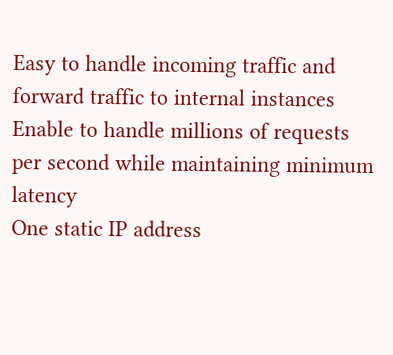Easy to handle incoming traffic and forward traffic to internal instances
Enable to handle millions of requests per second while maintaining minimum latency
One static IP address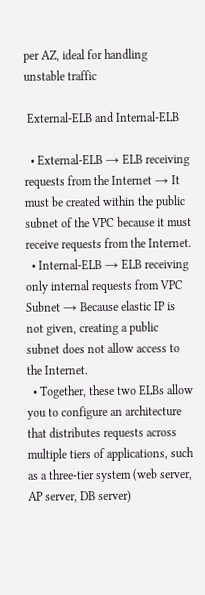per AZ, ideal for handling unstable traffic

 External-ELB and Internal-ELB

  • External-ELB → ELB receiving requests from the Internet → It must be created within the public subnet of the VPC because it must receive requests from the Internet.
  • Internal-ELB → ELB receiving only internal requests from VPC Subnet → Because elastic IP is not given, creating a public subnet does not allow access to the Internet.
  • Together, these two ELBs allow you to configure an architecture that distributes requests across multiple tiers of applications, such as a three-tier system (web server, AP server, DB server)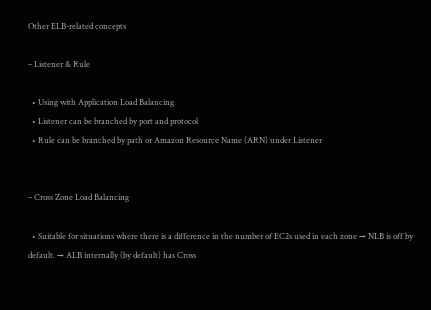Other ELB-related concepts

– Listener & Rule

  • Using with Application Load Balancing
  • Listener can be branched by port and protocol
  • Rule can be branched by path or Amazon Resource Name (ARN) under Listener


– Cross Zone Load Balancing

  • Suitable for situations where there is a difference in the number of EC2s used in each zone → NLB is off by default. → ALB internally (by default) has Cross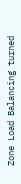Zone Load Balancing turned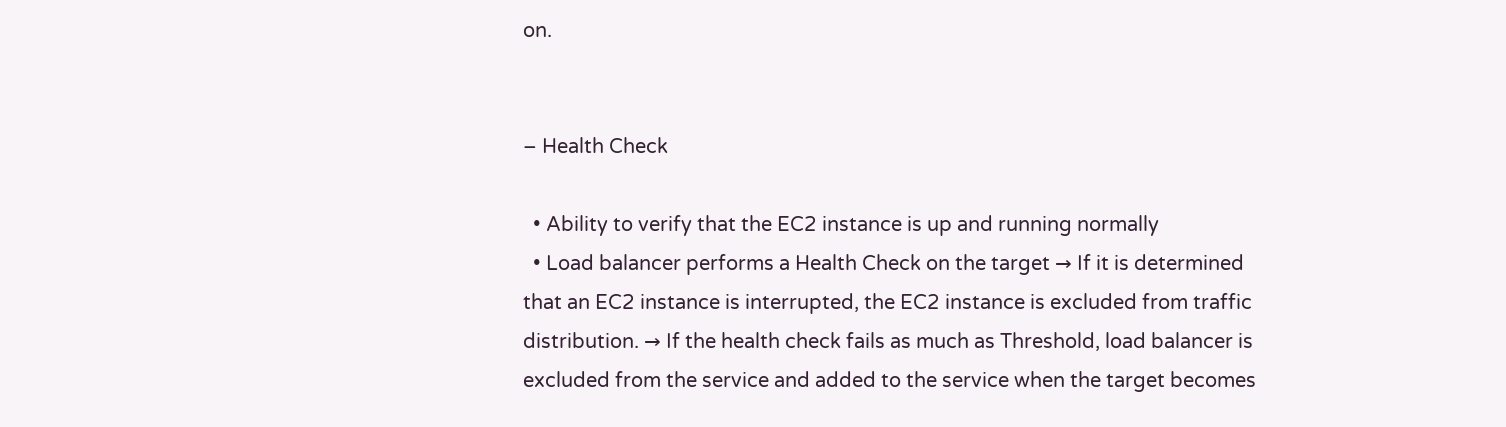on.


– Health Check

  • Ability to verify that the EC2 instance is up and running normally
  • Load balancer performs a Health Check on the target → If it is determined that an EC2 instance is interrupted, the EC2 instance is excluded from traffic distribution. → If the health check fails as much as Threshold, load balancer is excluded from the service and added to the service when the target becomes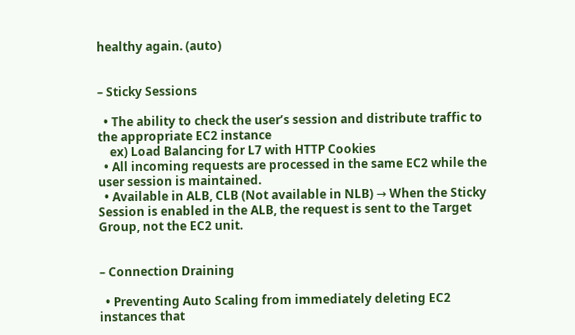healthy again. (auto)


– Sticky Sessions

  • The ability to check the user’s session and distribute traffic to the appropriate EC2 instance
    ex) Load Balancing for L7 with HTTP Cookies
  • All incoming requests are processed in the same EC2 while the user session is maintained.
  • Available in ALB, CLB (Not available in NLB) → When the Sticky Session is enabled in the ALB, the request is sent to the Target Group, not the EC2 unit.


– Connection Draining

  • Preventing Auto Scaling from immediately deleting EC2 instances that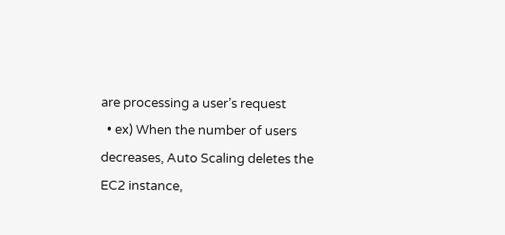are processing a user’s request
  • ex) When the number of users decreases, Auto Scaling deletes the EC2 instance,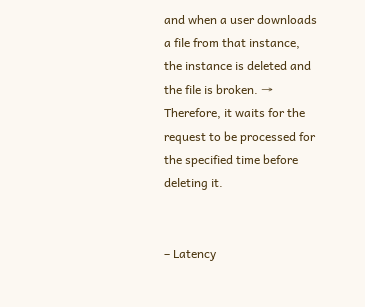and when a user downloads a file from that instance, the instance is deleted and the file is broken. → Therefore, it waits for the request to be processed for the specified time before deleting it.


– Latency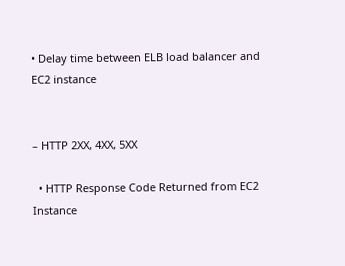• Delay time between ELB load balancer and EC2 instance


– HTTP 2XX, 4XX, 5XX

  • HTTP Response Code Returned from EC2 Instance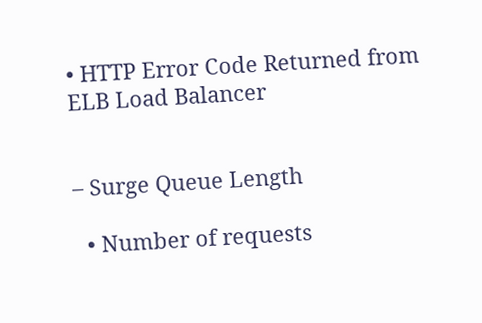• HTTP Error Code Returned from ELB Load Balancer


– Surge Queue Length

  • Number of requests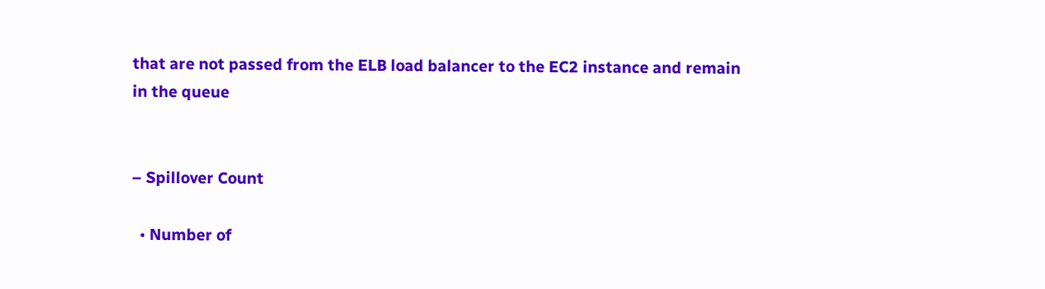that are not passed from the ELB load balancer to the EC2 instance and remain in the queue


– Spillover Count

  • Number of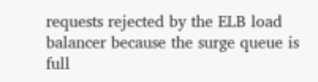requests rejected by the ELB load balancer because the surge queue is full